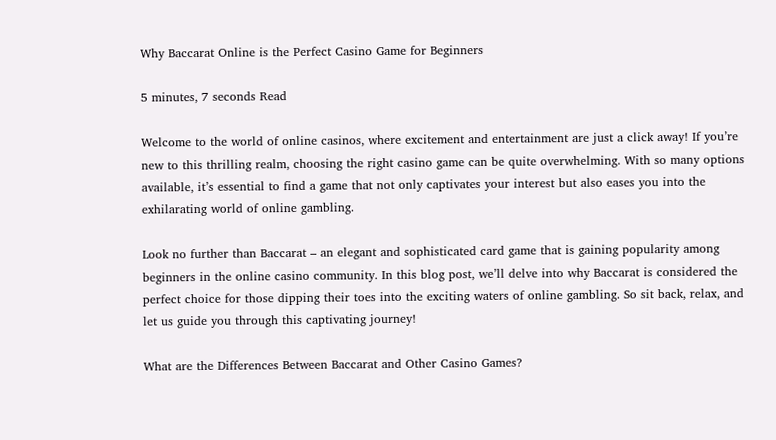Why Baccarat Online is the Perfect Casino Game for Beginners

5 minutes, 7 seconds Read

Welcome to the world of online casinos, where excitement and entertainment are just a click away! If you’re new to this thrilling realm, choosing the right casino game can be quite overwhelming. With so many options available, it’s essential to find a game that not only captivates your interest but also eases you into the exhilarating world of online gambling.

Look no further than Baccarat – an elegant and sophisticated card game that is gaining popularity among beginners in the online casino community. In this blog post, we’ll delve into why Baccarat is considered the perfect choice for those dipping their toes into the exciting waters of online gambling. So sit back, relax, and let us guide you through this captivating journey!

What are the Differences Between Baccarat and Other Casino Games?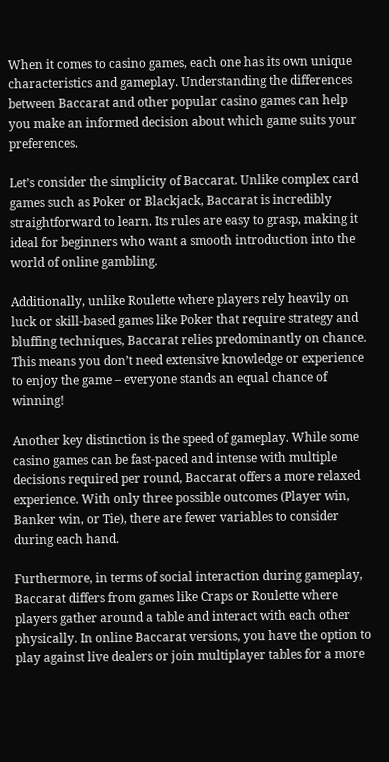When it comes to casino games, each one has its own unique characteristics and gameplay. Understanding the differences between Baccarat and other popular casino games can help you make an informed decision about which game suits your preferences.

Let’s consider the simplicity of Baccarat. Unlike complex card games such as Poker or Blackjack, Baccarat is incredibly straightforward to learn. Its rules are easy to grasp, making it ideal for beginners who want a smooth introduction into the world of online gambling.

Additionally, unlike Roulette where players rely heavily on luck or skill-based games like Poker that require strategy and bluffing techniques, Baccarat relies predominantly on chance. This means you don’t need extensive knowledge or experience to enjoy the game – everyone stands an equal chance of winning!

Another key distinction is the speed of gameplay. While some casino games can be fast-paced and intense with multiple decisions required per round, Baccarat offers a more relaxed experience. With only three possible outcomes (Player win, Banker win, or Tie), there are fewer variables to consider during each hand.

Furthermore, in terms of social interaction during gameplay, Baccarat differs from games like Craps or Roulette where players gather around a table and interact with each other physically. In online Baccarat versions, you have the option to play against live dealers or join multiplayer tables for a more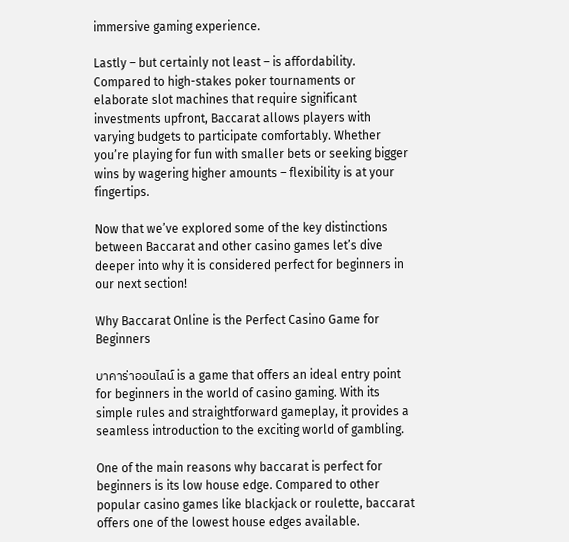immersive gaming experience.

Lastly – but certainly not least – is affordability. Compared to high-stakes poker tournaments or elaborate slot machines that require significant investments upfront, Baccarat allows players with varying budgets to participate comfortably. Whether you’re playing for fun with smaller bets or seeking bigger wins by wagering higher amounts – flexibility is at your fingertips.

Now that we’ve explored some of the key distinctions between Baccarat and other casino games let’s dive deeper into why it is considered perfect for beginners in our next section!

Why Baccarat Online is the Perfect Casino Game for Beginners

บาคาร่าออนไลน์ is a game that offers an ideal entry point for beginners in the world of casino gaming. With its simple rules and straightforward gameplay, it provides a seamless introduction to the exciting world of gambling.

One of the main reasons why baccarat is perfect for beginners is its low house edge. Compared to other popular casino games like blackjack or roulette, baccarat offers one of the lowest house edges available.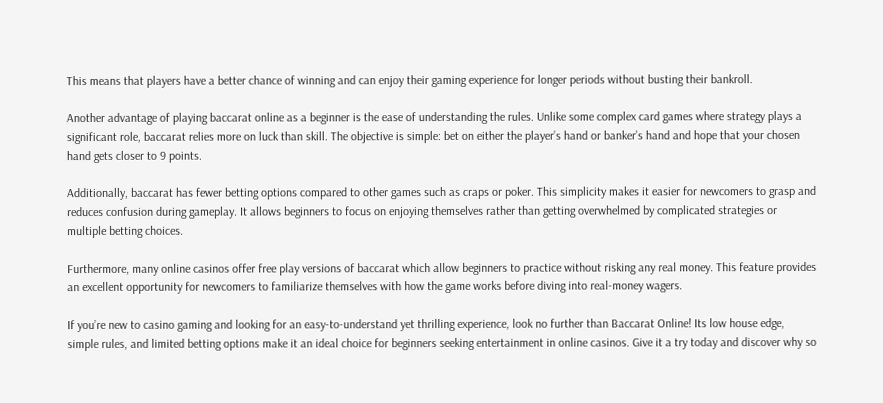This means that players have a better chance of winning and can enjoy their gaming experience for longer periods without busting their bankroll.

Another advantage of playing baccarat online as a beginner is the ease of understanding the rules. Unlike some complex card games where strategy plays a significant role, baccarat relies more on luck than skill. The objective is simple: bet on either the player’s hand or banker’s hand and hope that your chosen hand gets closer to 9 points.

Additionally, baccarat has fewer betting options compared to other games such as craps or poker. This simplicity makes it easier for newcomers to grasp and reduces confusion during gameplay. It allows beginners to focus on enjoying themselves rather than getting overwhelmed by complicated strategies or multiple betting choices.

Furthermore, many online casinos offer free play versions of baccarat which allow beginners to practice without risking any real money. This feature provides an excellent opportunity for newcomers to familiarize themselves with how the game works before diving into real-money wagers.

If you’re new to casino gaming and looking for an easy-to-understand yet thrilling experience, look no further than Baccarat Online! Its low house edge, simple rules, and limited betting options make it an ideal choice for beginners seeking entertainment in online casinos. Give it a try today and discover why so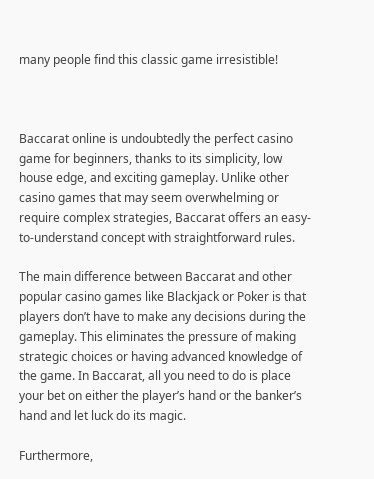many people find this classic game irresistible!



Baccarat online is undoubtedly the perfect casino game for beginners, thanks to its simplicity, low house edge, and exciting gameplay. Unlike other casino games that may seem overwhelming or require complex strategies, Baccarat offers an easy-to-understand concept with straightforward rules.

The main difference between Baccarat and other popular casino games like Blackjack or Poker is that players don’t have to make any decisions during the gameplay. This eliminates the pressure of making strategic choices or having advanced knowledge of the game. In Baccarat, all you need to do is place your bet on either the player’s hand or the banker’s hand and let luck do its magic.

Furthermore,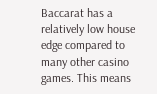Baccarat has a relatively low house edge compared to many other casino games. This means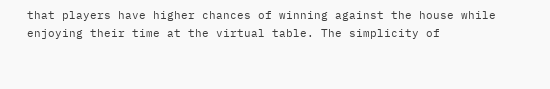that players have higher chances of winning against the house while enjoying their time at the virtual table. The simplicity of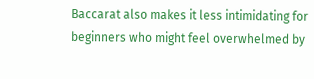Baccarat also makes it less intimidating for beginners who might feel overwhelmed by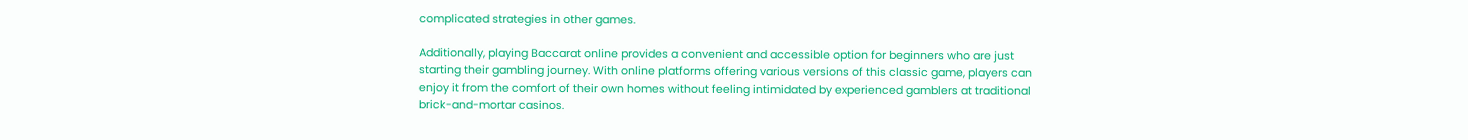complicated strategies in other games.

Additionally, playing Baccarat online provides a convenient and accessible option for beginners who are just starting their gambling journey. With online platforms offering various versions of this classic game, players can enjoy it from the comfort of their own homes without feeling intimidated by experienced gamblers at traditional brick-and-mortar casinos.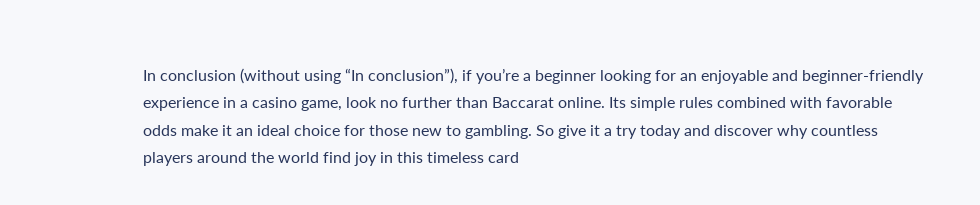In conclusion (without using “In conclusion”), if you’re a beginner looking for an enjoyable and beginner-friendly experience in a casino game, look no further than Baccarat online. Its simple rules combined with favorable odds make it an ideal choice for those new to gambling. So give it a try today and discover why countless players around the world find joy in this timeless card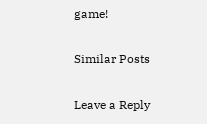game!

Similar Posts

Leave a Reply